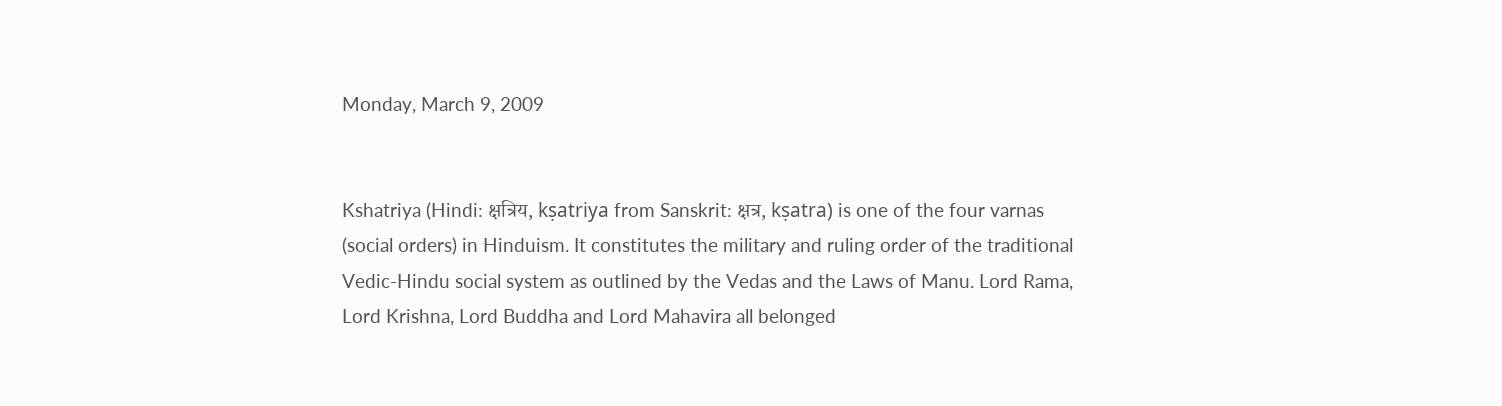Monday, March 9, 2009


Kshatriya (Hindi: क्षत्रिय, kṣatriya from Sanskrit: क्षत्र, kṣatra) is one of the four varnas (social orders) in Hinduism. It constitutes the military and ruling order of the traditional Vedic-Hindu social system as outlined by the Vedas and the Laws of Manu. Lord Rama, Lord Krishna, Lord Buddha and Lord Mahavira all belonged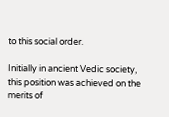to this social order.

Initially in ancient Vedic society, this position was achieved on the merits of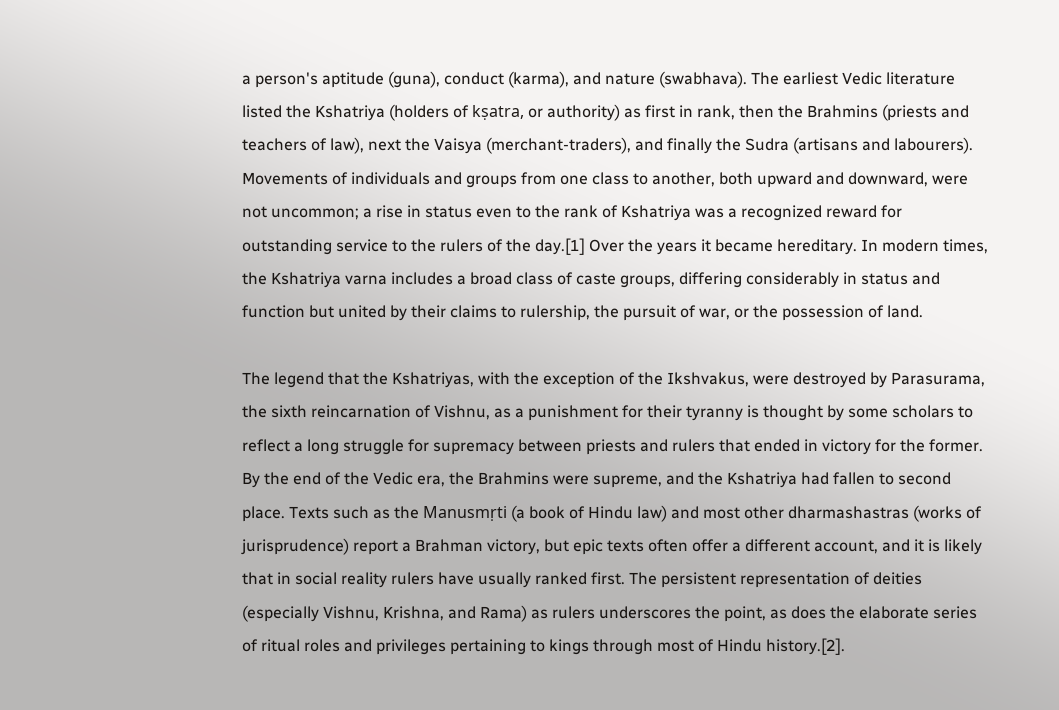a person's aptitude (guna), conduct (karma), and nature (swabhava). The earliest Vedic literature listed the Kshatriya (holders of kṣatra, or authority) as first in rank, then the Brahmins (priests and teachers of law), next the Vaisya (merchant-traders), and finally the Sudra (artisans and labourers). Movements of individuals and groups from one class to another, both upward and downward, were not uncommon; a rise in status even to the rank of Kshatriya was a recognized reward for outstanding service to the rulers of the day.[1] Over the years it became hereditary. In modern times, the Kshatriya varna includes a broad class of caste groups, differing considerably in status and function but united by their claims to rulership, the pursuit of war, or the possession of land.

The legend that the Kshatriyas, with the exception of the Ikshvakus, were destroyed by Parasurama, the sixth reincarnation of Vishnu, as a punishment for their tyranny is thought by some scholars to reflect a long struggle for supremacy between priests and rulers that ended in victory for the former. By the end of the Vedic era, the Brahmins were supreme, and the Kshatriya had fallen to second place. Texts such as the Manusmṛti (a book of Hindu law) and most other dharmashastras (works of jurisprudence) report a Brahman victory, but epic texts often offer a different account, and it is likely that in social reality rulers have usually ranked first. The persistent representation of deities (especially Vishnu, Krishna, and Rama) as rulers underscores the point, as does the elaborate series of ritual roles and privileges pertaining to kings through most of Hindu history.[2].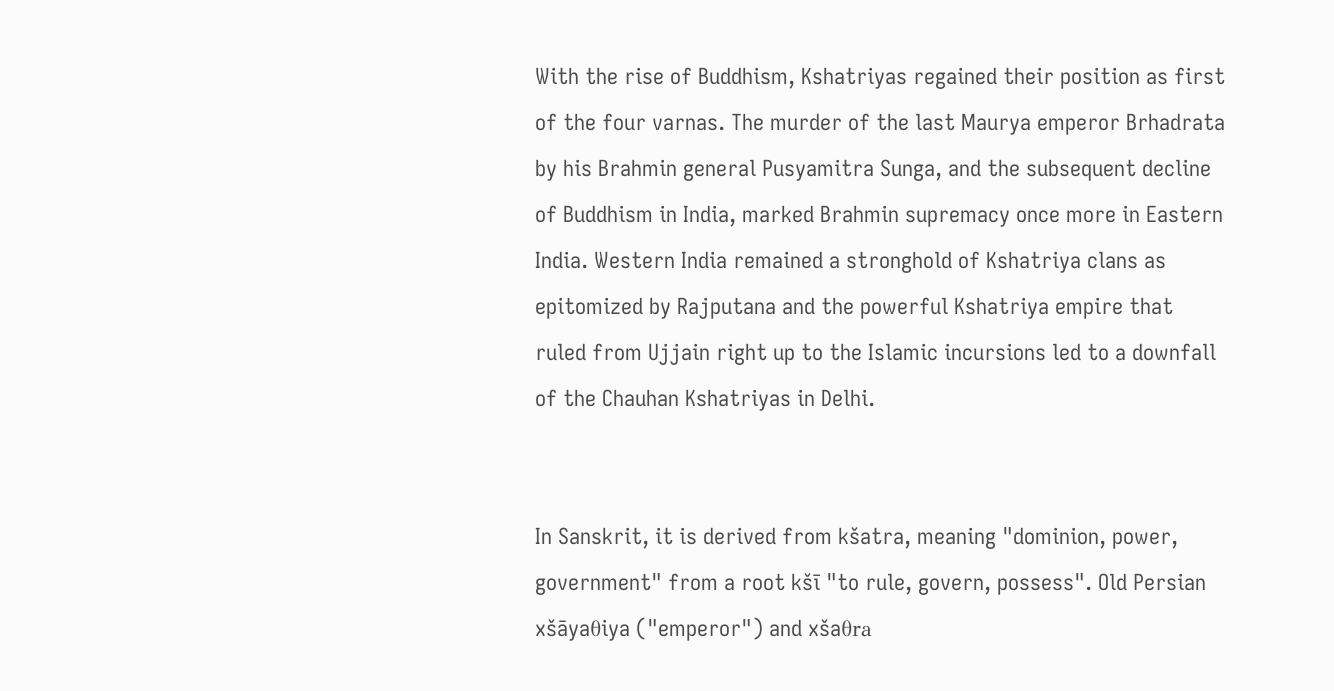With the rise of Buddhism, Kshatriyas regained their position as first of the four varnas. The murder of the last Maurya emperor Brhadrata by his Brahmin general Pusyamitra Sunga, and the subsequent decline of Buddhism in India, marked Brahmin supremacy once more in Eastern India. Western India remained a stronghold of Kshatriya clans as epitomized by Rajputana and the powerful Kshatriya empire that ruled from Ujjain right up to the Islamic incursions led to a downfall of the Chauhan Kshatriyas in Delhi.


In Sanskrit, it is derived from kšatra, meaning "dominion, power, government" from a root kšī "to rule, govern, possess". Old Persian xšāyaθiya ("emperor") and xšaθra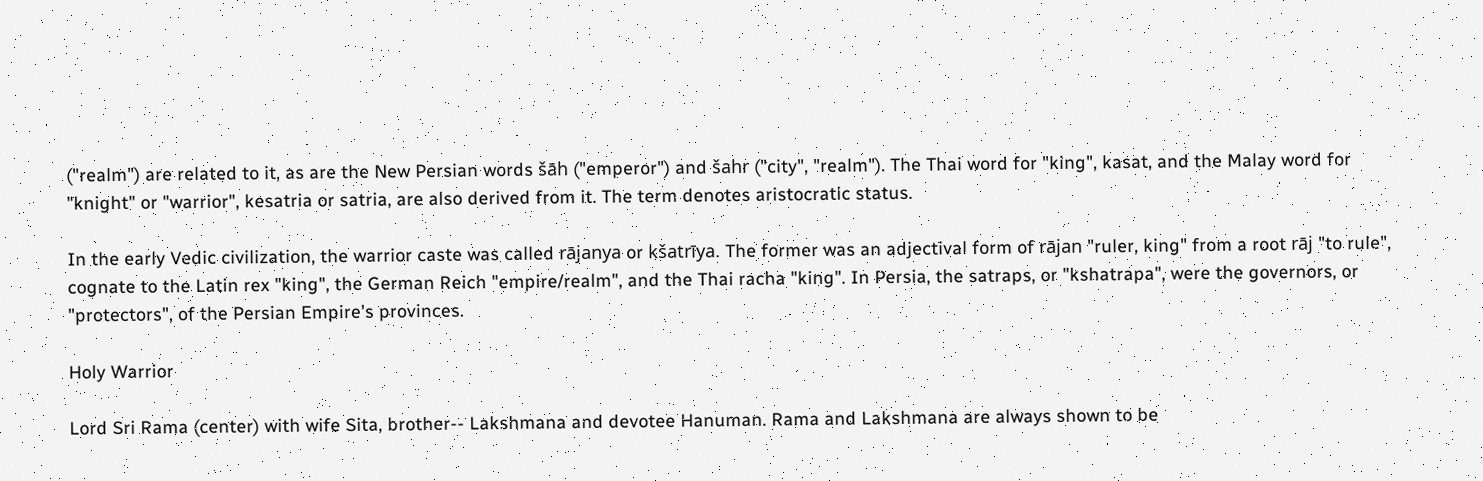("realm") are related to it, as are the New Persian words šāh ("emperor") and šahr ("city", "realm"). The Thai word for "king", kasat, and the Malay word for "knight" or "warrior", kesatria or satria, are also derived from it. The term denotes aristocratic status.

In the early Vedic civilization, the warrior caste was called rājanya or kšatrīya. The former was an adjectival form of rājan "ruler, king" from a root rāj "to rule", cognate to the Latin rex "king", the German Reich "empire/realm", and the Thai racha "king". In Persia, the satraps, or "kshatrapa", were the governors, or "protectors", of the Persian Empire's provinces.

Holy Warrior

Lord Sri Rama (center) with wife Sita, brother-- Lakshmana and devotee Hanuman. Rama and Lakshmana are always shown to be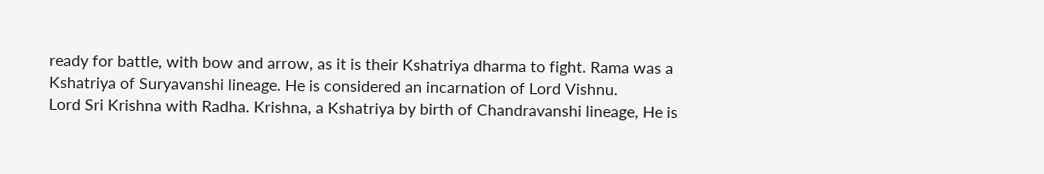ready for battle, with bow and arrow, as it is their Kshatriya dharma to fight. Rama was a Kshatriya of Suryavanshi lineage. He is considered an incarnation of Lord Vishnu.
Lord Sri Krishna with Radha. Krishna, a Kshatriya by birth of Chandravanshi lineage, He is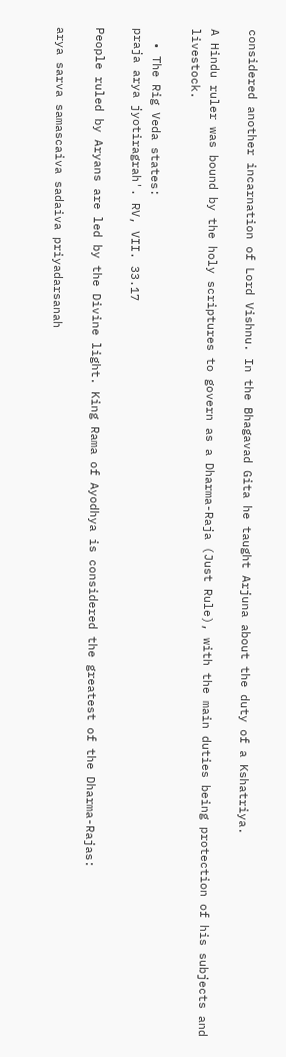considered another incarnation of Lord Vishnu. In the Bhagavad Gita he taught Arjuna about the duty of a Kshatriya.

A Hindu ruler was bound by the holy scriptures to govern as a Dharma-Raja (Just Rule), with the main duties being protection of his subjects and livestock.

  • The Rig Veda states:
praja arya jyotiragrah'. RV, VII. 33.17

People ruled by Aryans are led by the Divine light. King Rama of Ayodhya is considered the greatest of the Dharma-Rajas:

arya sarva samascaiva sadaiva priyadarsanah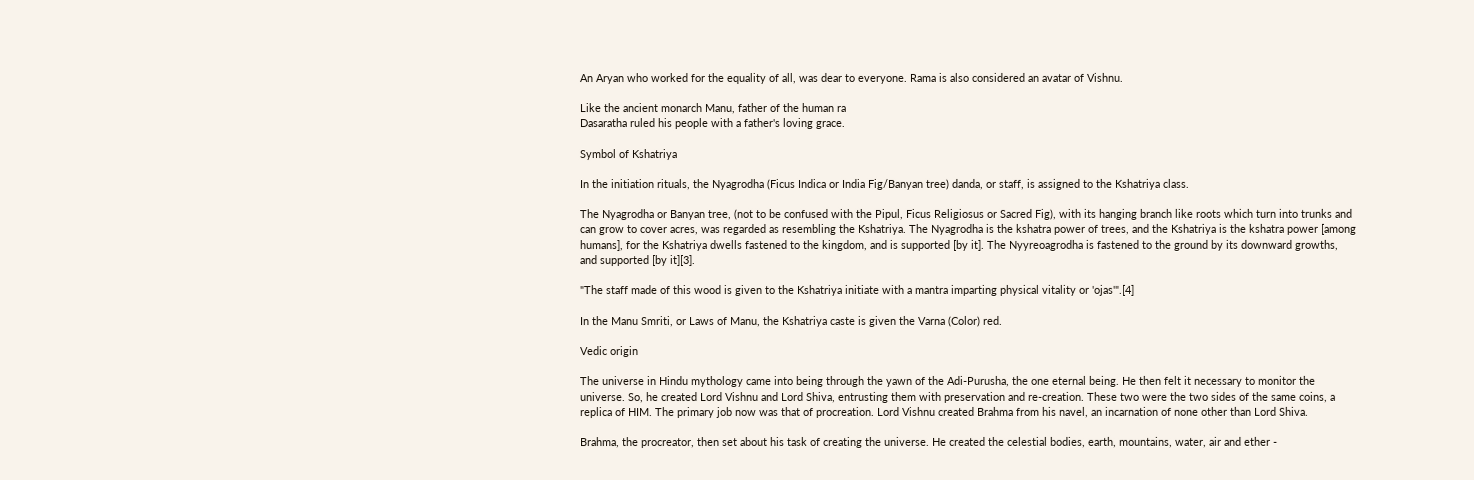An Aryan who worked for the equality of all, was dear to everyone. Rama is also considered an avatar of Vishnu.

Like the ancient monarch Manu, father of the human ra
Dasaratha ruled his people with a father's loving grace.

Symbol of Kshatriya

In the initiation rituals, the Nyagrodha (Ficus Indica or India Fig/Banyan tree) danda, or staff, is assigned to the Kshatriya class.

The Nyagrodha or Banyan tree, (not to be confused with the Pipul, Ficus Religiosus or Sacred Fig), with its hanging branch like roots which turn into trunks and can grow to cover acres, was regarded as resembling the Kshatriya. The Nyagrodha is the kshatra power of trees, and the Kshatriya is the kshatra power [among humans], for the Kshatriya dwells fastened to the kingdom, and is supported [by it]. The Nyyreoagrodha is fastened to the ground by its downward growths, and supported [by it][3].

"The staff made of this wood is given to the Kshatriya initiate with a mantra imparting physical vitality or 'ojas'".[4]

In the Manu Smriti, or Laws of Manu, the Kshatriya caste is given the Varna (Color) red.

Vedic origin

The universe in Hindu mythology came into being through the yawn of the Adi-Purusha, the one eternal being. He then felt it necessary to monitor the universe. So, he created Lord Vishnu and Lord Shiva, entrusting them with preservation and re-creation. These two were the two sides of the same coins, a replica of HIM. The primary job now was that of procreation. Lord Vishnu created Brahma from his navel, an incarnation of none other than Lord Shiva.

Brahma, the procreator, then set about his task of creating the universe. He created the celestial bodies, earth, mountains, water, air and ether -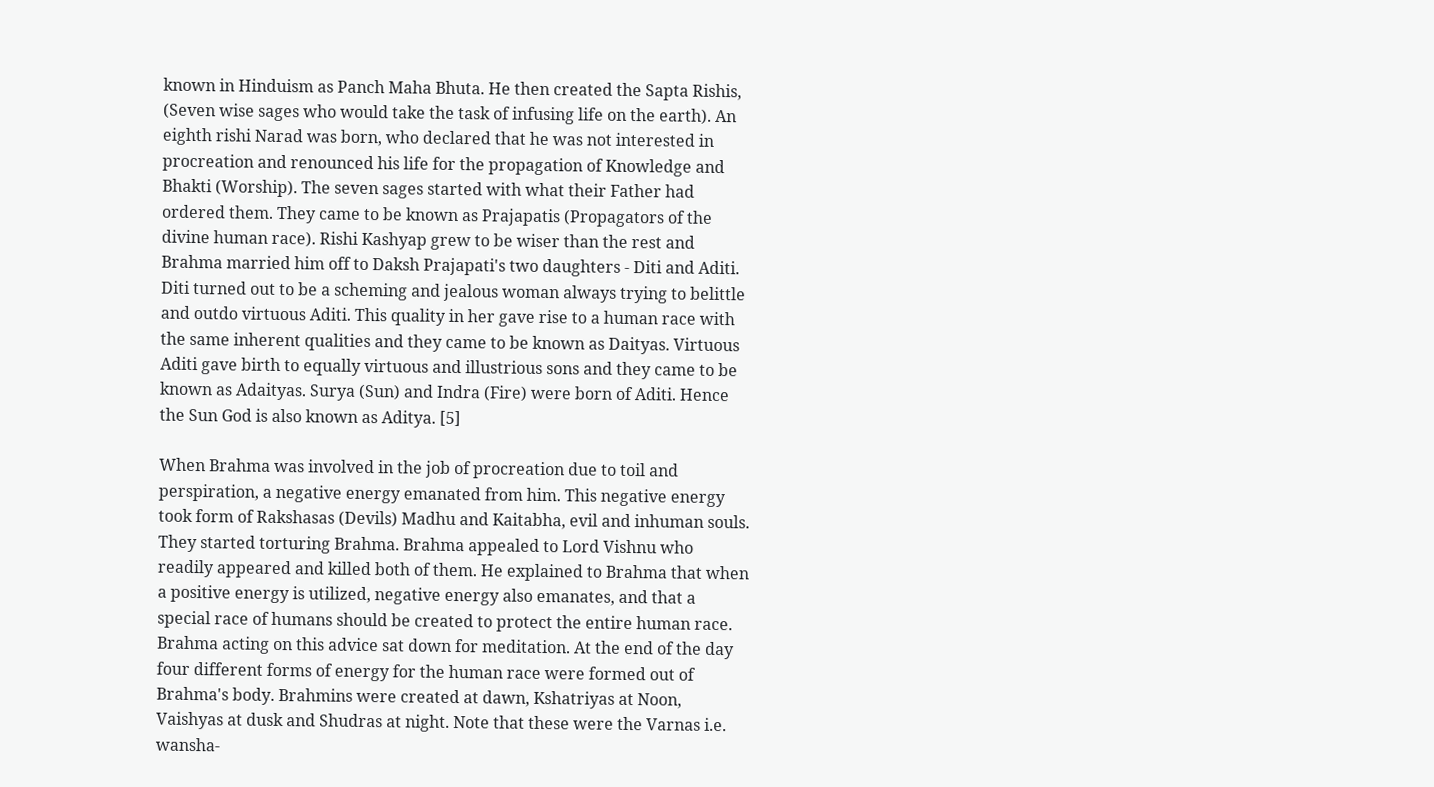known in Hinduism as Panch Maha Bhuta. He then created the Sapta Rishis, (Seven wise sages who would take the task of infusing life on the earth). An eighth rishi Narad was born, who declared that he was not interested in procreation and renounced his life for the propagation of Knowledge and Bhakti (Worship). The seven sages started with what their Father had ordered them. They came to be known as Prajapatis (Propagators of the divine human race). Rishi Kashyap grew to be wiser than the rest and Brahma married him off to Daksh Prajapati's two daughters - Diti and Aditi. Diti turned out to be a scheming and jealous woman always trying to belittle and outdo virtuous Aditi. This quality in her gave rise to a human race with the same inherent qualities and they came to be known as Daityas. Virtuous Aditi gave birth to equally virtuous and illustrious sons and they came to be known as Adaityas. Surya (Sun) and Indra (Fire) were born of Aditi. Hence the Sun God is also known as Aditya. [5]

When Brahma was involved in the job of procreation due to toil and perspiration, a negative energy emanated from him. This negative energy took form of Rakshasas (Devils) Madhu and Kaitabha, evil and inhuman souls. They started torturing Brahma. Brahma appealed to Lord Vishnu who readily appeared and killed both of them. He explained to Brahma that when a positive energy is utilized, negative energy also emanates, and that a special race of humans should be created to protect the entire human race. Brahma acting on this advice sat down for meditation. At the end of the day four different forms of energy for the human race were formed out of Brahma's body. Brahmins were created at dawn, Kshatriyas at Noon, Vaishyas at dusk and Shudras at night. Note that these were the Varnas i.e. wansha-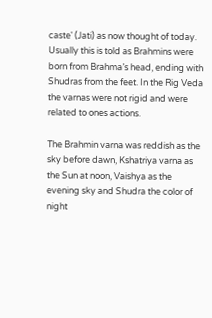caste' (Jati) as now thought of today. Usually this is told as Brahmins were born from Brahma’s head, ending with Shudras from the feet. In the Rig Veda the varnas were not rigid and were related to ones actions.

The Brahmin varna was reddish as the sky before dawn, Kshatriya varna as the Sun at noon, Vaishya as the evening sky and Shudra the color of night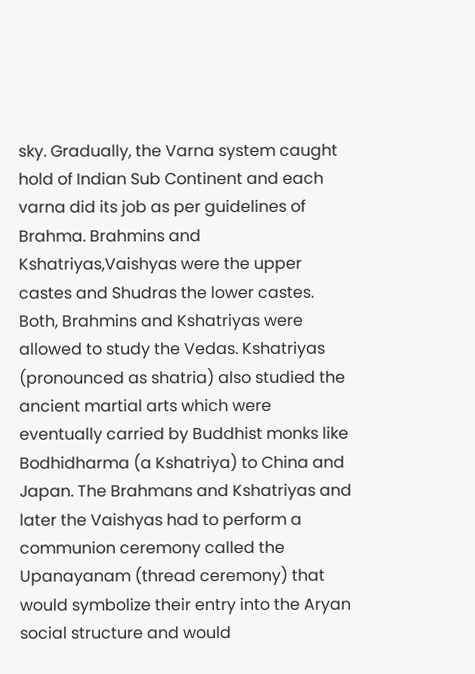sky. Gradually, the Varna system caught hold of Indian Sub Continent and each varna did its job as per guidelines of Brahma. Brahmins and Kshatriyas,Vaishyas were the upper castes and Shudras the lower castes. Both, Brahmins and Kshatriyas were allowed to study the Vedas. Kshatriyas (pronounced as shatria) also studied the ancient martial arts which were eventually carried by Buddhist monks like Bodhidharma (a Kshatriya) to China and Japan. The Brahmans and Kshatriyas and later the Vaishyas had to perform a communion ceremony called the Upanayanam (thread ceremony) that would symbolize their entry into the Aryan social structure and would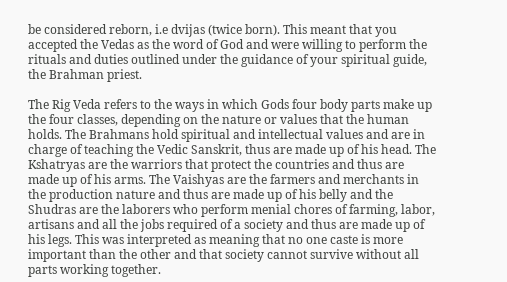be considered reborn, i.e dvijas (twice born). This meant that you accepted the Vedas as the word of God and were willing to perform the rituals and duties outlined under the guidance of your spiritual guide, the Brahman priest.

The Rig Veda refers to the ways in which Gods four body parts make up the four classes, depending on the nature or values that the human holds. The Brahmans hold spiritual and intellectual values and are in charge of teaching the Vedic Sanskrit, thus are made up of his head. The Kshatryas are the warriors that protect the countries and thus are made up of his arms. The Vaishyas are the farmers and merchants in the production nature and thus are made up of his belly and the Shudras are the laborers who perform menial chores of farming, labor, artisans and all the jobs required of a society and thus are made up of his legs. This was interpreted as meaning that no one caste is more important than the other and that society cannot survive without all parts working together.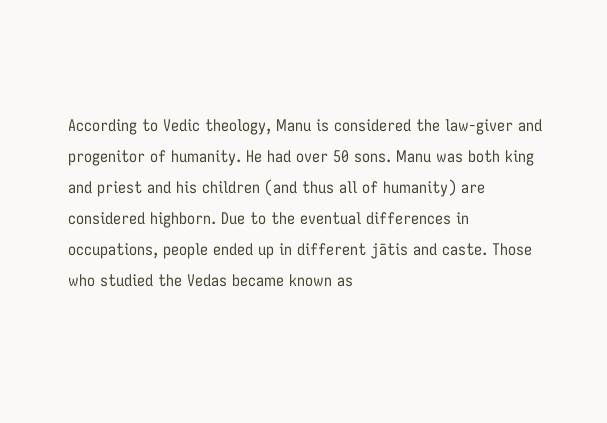According to Vedic theology, Manu is considered the law-giver and progenitor of humanity. He had over 50 sons. Manu was both king and priest and his children (and thus all of humanity) are considered highborn. Due to the eventual differences in occupations, people ended up in different jātis and caste. Those who studied the Vedas became known as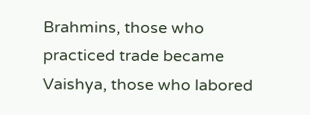Brahmins, those who practiced trade became Vaishya, those who labored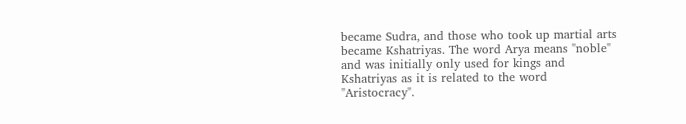became Sudra, and those who took up martial arts became Kshatriyas. The word Arya means "noble" and was initially only used for kings and Kshatriyas as it is related to the word "Aristocracy".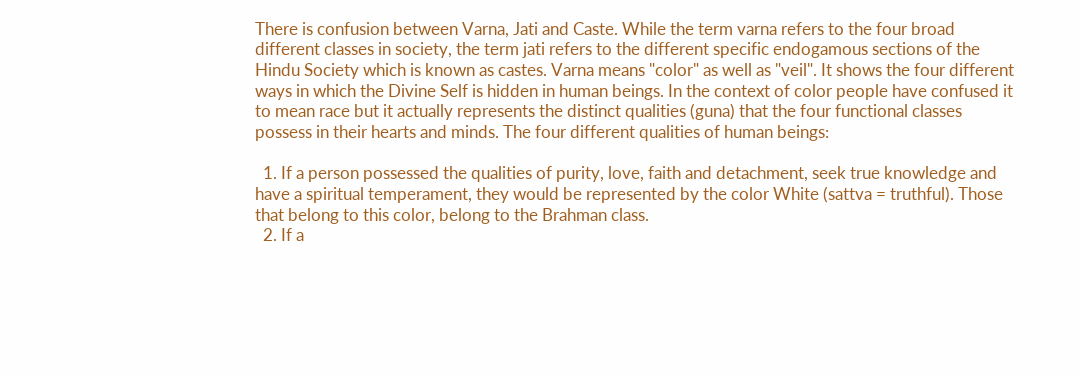There is confusion between Varna, Jati and Caste. While the term varna refers to the four broad different classes in society, the term jati refers to the different specific endogamous sections of the Hindu Society which is known as castes. Varna means "color" as well as "veil". It shows the four different ways in which the Divine Self is hidden in human beings. In the context of color people have confused it to mean race but it actually represents the distinct qualities (guna) that the four functional classes possess in their hearts and minds. The four different qualities of human beings:

  1. If a person possessed the qualities of purity, love, faith and detachment, seek true knowledge and have a spiritual temperament, they would be represented by the color White (sattva = truthful). Those that belong to this color, belong to the Brahman class.
  2. If a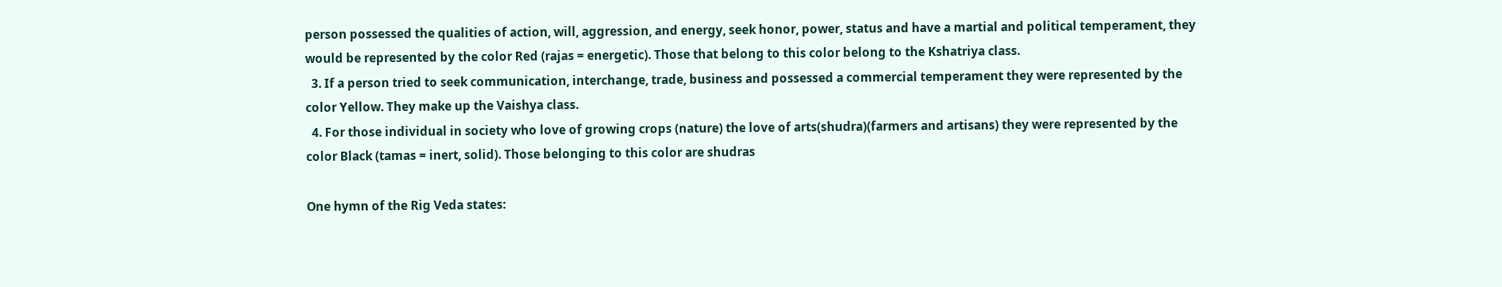person possessed the qualities of action, will, aggression, and energy, seek honor, power, status and have a martial and political temperament, they would be represented by the color Red (rajas = energetic). Those that belong to this color belong to the Kshatriya class.
  3. If a person tried to seek communication, interchange, trade, business and possessed a commercial temperament they were represented by the color Yellow. They make up the Vaishya class.
  4. For those individual in society who love of growing crops (nature) the love of arts(shudra)(farmers and artisans) they were represented by the color Black (tamas = inert, solid). Those belonging to this color are shudras

One hymn of the Rig Veda states: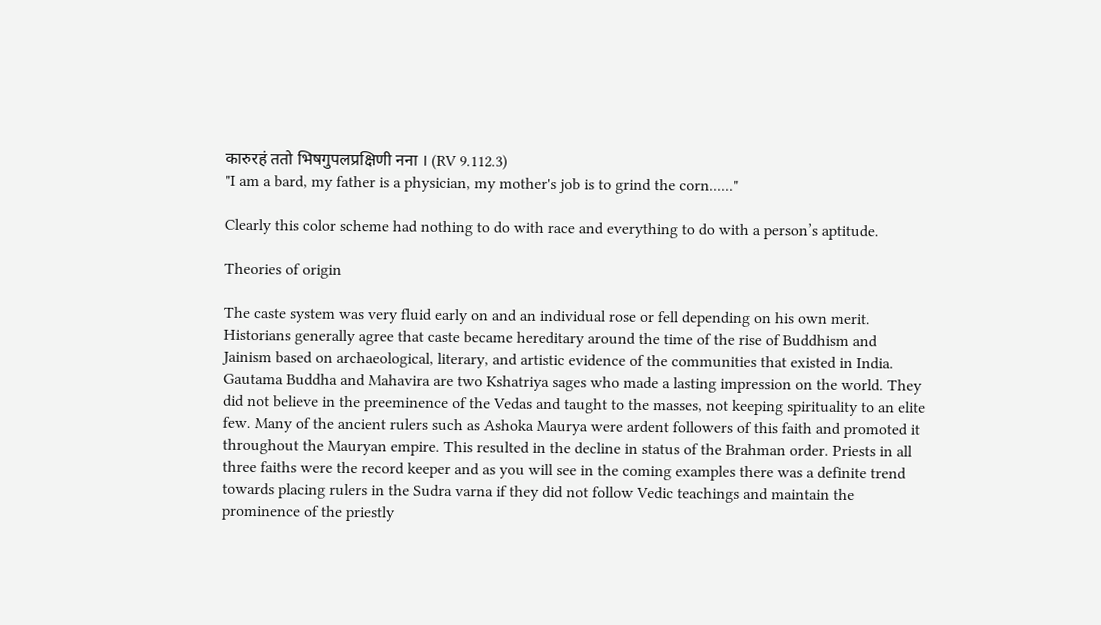कारुरहं ततो भिषगुपलप्रक्षिणी नना । (RV 9.112.3)
"I am a bard, my father is a physician, my mother's job is to grind the corn......"

Clearly this color scheme had nothing to do with race and everything to do with a person’s aptitude.

Theories of origin

The caste system was very fluid early on and an individual rose or fell depending on his own merit. Historians generally agree that caste became hereditary around the time of the rise of Buddhism and Jainism based on archaeological, literary, and artistic evidence of the communities that existed in India. Gautama Buddha and Mahavira are two Kshatriya sages who made a lasting impression on the world. They did not believe in the preeminence of the Vedas and taught to the masses, not keeping spirituality to an elite few. Many of the ancient rulers such as Ashoka Maurya were ardent followers of this faith and promoted it throughout the Mauryan empire. This resulted in the decline in status of the Brahman order. Priests in all three faiths were the record keeper and as you will see in the coming examples there was a definite trend towards placing rulers in the Sudra varna if they did not follow Vedic teachings and maintain the prominence of the priestly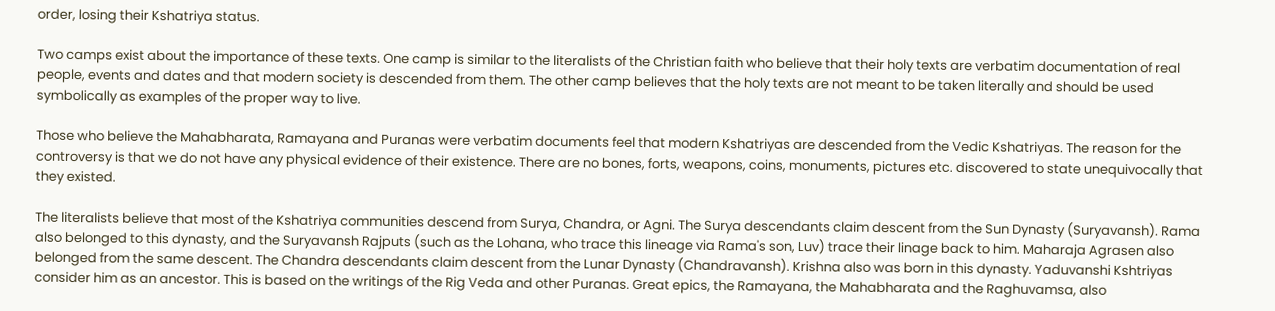order, losing their Kshatriya status.

Two camps exist about the importance of these texts. One camp is similar to the literalists of the Christian faith who believe that their holy texts are verbatim documentation of real people, events and dates and that modern society is descended from them. The other camp believes that the holy texts are not meant to be taken literally and should be used symbolically as examples of the proper way to live.

Those who believe the Mahabharata, Ramayana and Puranas were verbatim documents feel that modern Kshatriyas are descended from the Vedic Kshatriyas. The reason for the controversy is that we do not have any physical evidence of their existence. There are no bones, forts, weapons, coins, monuments, pictures etc. discovered to state unequivocally that they existed.

The literalists believe that most of the Kshatriya communities descend from Surya, Chandra, or Agni. The Surya descendants claim descent from the Sun Dynasty (Suryavansh). Rama also belonged to this dynasty, and the Suryavansh Rajputs (such as the Lohana, who trace this lineage via Rama's son, Luv) trace their linage back to him. Maharaja Agrasen also belonged from the same descent. The Chandra descendants claim descent from the Lunar Dynasty (Chandravansh). Krishna also was born in this dynasty. Yaduvanshi Kshtriyas consider him as an ancestor. This is based on the writings of the Rig Veda and other Puranas. Great epics, the Ramayana, the Mahabharata and the Raghuvamsa, also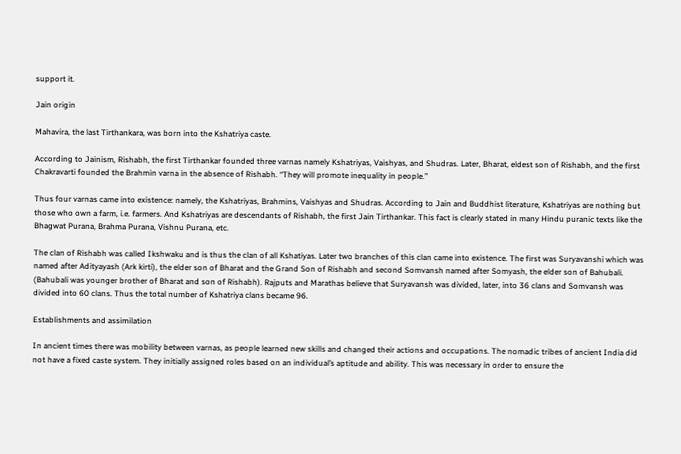support it.

Jain origin

Mahavira, the last Tirthankara, was born into the Kshatriya caste.

According to Jainism, Rishabh, the first Tirthankar founded three varnas namely Kshatriyas, Vaishyas, and Shudras. Later, Bharat, eldest son of Rishabh, and the first Chakravarti founded the Brahmin varna in the absence of Rishabh. “They will promote inequality in people.”

Thus four varnas came into existence: namely, the Kshatriyas, Brahmins, Vaishyas and Shudras. According to Jain and Buddhist literature, Kshatriyas are nothing but those who own a farm, i.e. farmers. And Kshatriyas are descendants of Rishabh, the first Jain Tirthankar. This fact is clearly stated in many Hindu puranic texts like the Bhagwat Purana, Brahma Purana, Vishnu Purana, etc.

The clan of Rishabh was called Ikshwaku and is thus the clan of all Kshatiyas. Later two branches of this clan came into existence. The first was Suryavanshi which was named after Adityayash (Ark kirti), the elder son of Bharat and the Grand Son of Rishabh and second Somvansh named after Somyash, the elder son of Bahubali. (Bahubali was younger brother of Bharat and son of Rishabh). Rajputs and Marathas believe that Suryavansh was divided, later, into 36 clans and Somvansh was divided into 60 clans. Thus the total number of Kshatriya clans became 96.

Establishments and assimilation

In ancient times there was mobility between varnas, as people learned new skills and changed their actions and occupations. The nomadic tribes of ancient India did not have a fixed caste system. They initially assigned roles based on an individual’s aptitude and ability. This was necessary in order to ensure the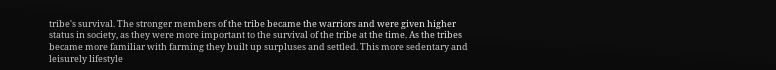tribe's survival. The stronger members of the tribe became the warriors and were given higher status in society, as they were more important to the survival of the tribe at the time. As the tribes became more familiar with farming they built up surpluses and settled. This more sedentary and leisurely lifestyle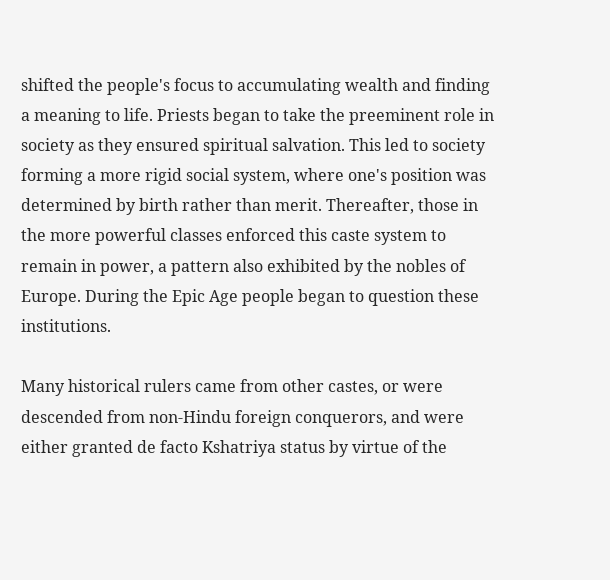shifted the people's focus to accumulating wealth and finding a meaning to life. Priests began to take the preeminent role in society as they ensured spiritual salvation. This led to society forming a more rigid social system, where one's position was determined by birth rather than merit. Thereafter, those in the more powerful classes enforced this caste system to remain in power, a pattern also exhibited by the nobles of Europe. During the Epic Age people began to question these institutions.

Many historical rulers came from other castes, or were descended from non-Hindu foreign conquerors, and were either granted de facto Kshatriya status by virtue of the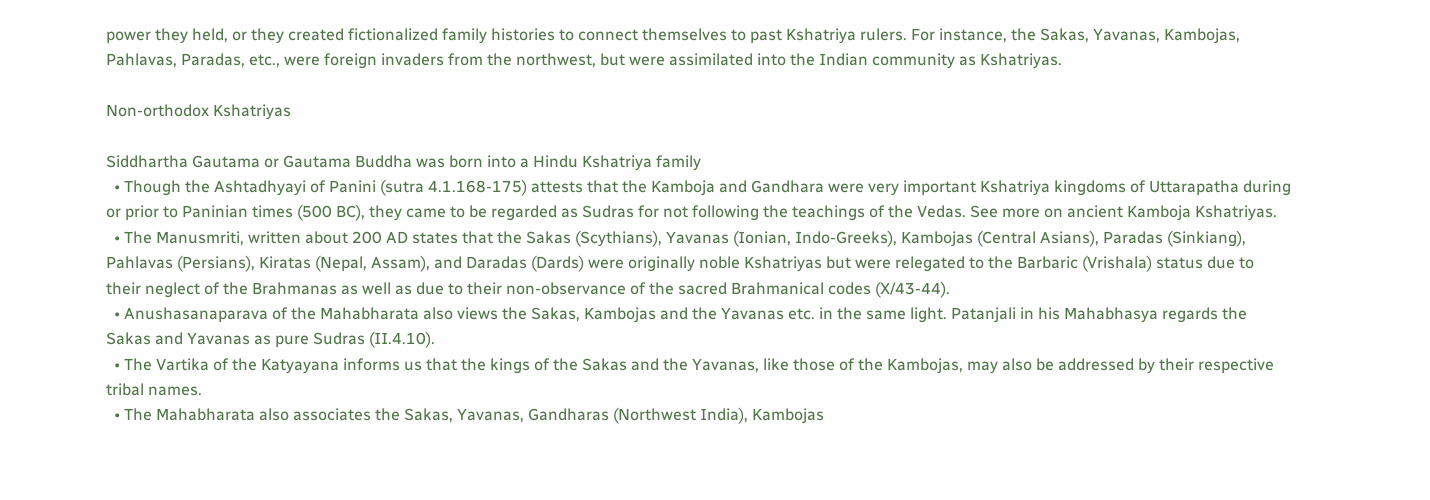power they held, or they created fictionalized family histories to connect themselves to past Kshatriya rulers. For instance, the Sakas, Yavanas, Kambojas, Pahlavas, Paradas, etc., were foreign invaders from the northwest, but were assimilated into the Indian community as Kshatriyas.

Non-orthodox Kshatriyas

Siddhartha Gautama or Gautama Buddha was born into a Hindu Kshatriya family
  • Though the Ashtadhyayi of Panini (sutra 4.1.168-175) attests that the Kamboja and Gandhara were very important Kshatriya kingdoms of Uttarapatha during or prior to Paninian times (500 BC), they came to be regarded as Sudras for not following the teachings of the Vedas. See more on ancient Kamboja Kshatriyas.
  • The Manusmriti, written about 200 AD states that the Sakas (Scythians), Yavanas (Ionian, Indo-Greeks), Kambojas (Central Asians), Paradas (Sinkiang), Pahlavas (Persians), Kiratas (Nepal, Assam), and Daradas (Dards) were originally noble Kshatriyas but were relegated to the Barbaric (Vrishala) status due to their neglect of the Brahmanas as well as due to their non-observance of the sacred Brahmanical codes (X/43-44).
  • Anushasanaparava of the Mahabharata also views the Sakas, Kambojas and the Yavanas etc. in the same light. Patanjali in his Mahabhasya regards the Sakas and Yavanas as pure Sudras (II.4.10).
  • The Vartika of the Katyayana informs us that the kings of the Sakas and the Yavanas, like those of the Kambojas, may also be addressed by their respective tribal names.
  • The Mahabharata also associates the Sakas, Yavanas, Gandharas (Northwest India), Kambojas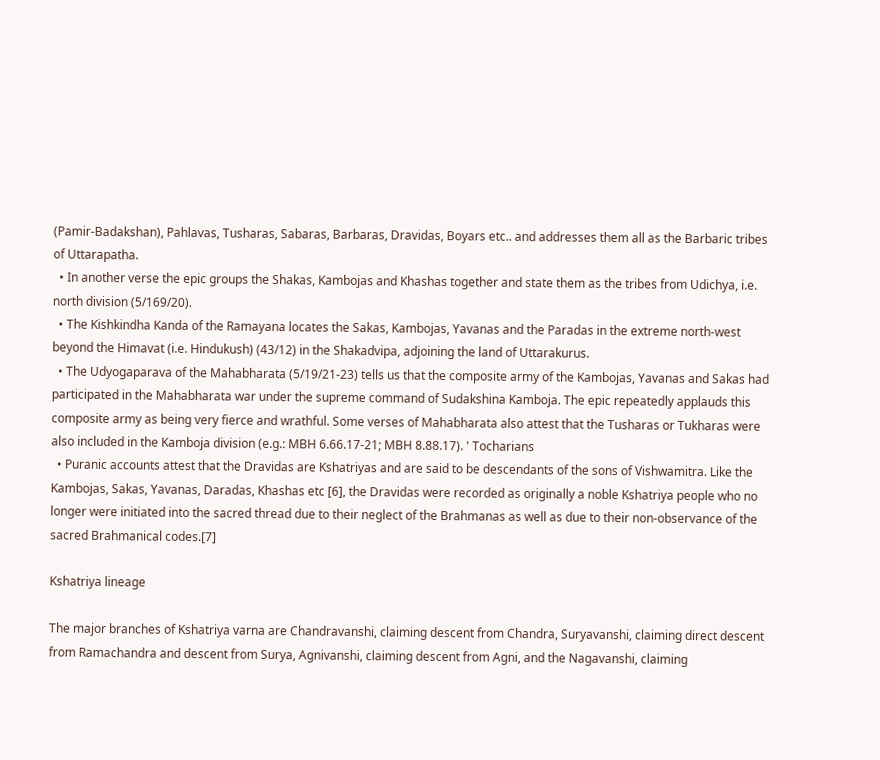(Pamir-Badakshan), Pahlavas, Tusharas, Sabaras, Barbaras, Dravidas, Boyars etc.. and addresses them all as the Barbaric tribes of Uttarapatha.
  • In another verse the epic groups the Shakas, Kambojas and Khashas together and state them as the tribes from Udichya, i.e. north division (5/169/20).
  • The Kishkindha Kanda of the Ramayana locates the Sakas, Kambojas, Yavanas and the Paradas in the extreme north-west beyond the Himavat (i.e. Hindukush) (43/12) in the Shakadvipa, adjoining the land of Uttarakurus.
  • The Udyogaparava of the Mahabharata (5/19/21-23) tells us that the composite army of the Kambojas, Yavanas and Sakas had participated in the Mahabharata war under the supreme command of Sudakshina Kamboja. The epic repeatedly applauds this composite army as being very fierce and wrathful. Some verses of Mahabharata also attest that the Tusharas or Tukharas were also included in the Kamboja division (e.g.: MBH 6.66.17-21; MBH 8.88.17). ' Tocharians
  • Puranic accounts attest that the Dravidas are Kshatriyas and are said to be descendants of the sons of Vishwamitra. Like the Kambojas, Sakas, Yavanas, Daradas, Khashas etc [6], the Dravidas were recorded as originally a noble Kshatriya people who no longer were initiated into the sacred thread due to their neglect of the Brahmanas as well as due to their non-observance of the sacred Brahmanical codes.[7]

Kshatriya lineage

The major branches of Kshatriya varna are Chandravanshi, claiming descent from Chandra, Suryavanshi, claiming direct descent from Ramachandra and descent from Surya, Agnivanshi, claiming descent from Agni, and the Nagavanshi, claiming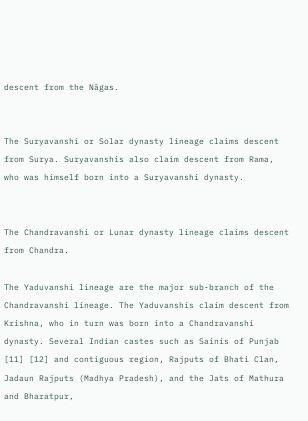descent from the Nāgas.


The Suryavanshi or Solar dynasty lineage claims descent from Surya. Suryavanshis also claim descent from Rama, who was himself born into a Suryavanshi dynasty.


The Chandravanshi or Lunar dynasty lineage claims descent from Chandra.

The Yaduvanshi lineage are the major sub-branch of the Chandravanshi lineage. The Yaduvanshis claim descent from Krishna, who in turn was born into a Chandravanshi dynasty. Several Indian castes such as Sainis of Punjab [11] [12] and contiguous region, Rajputs of Bhati Clan, Jadaun Rajputs (Madhya Pradesh), and the Jats of Mathura and Bharatpur,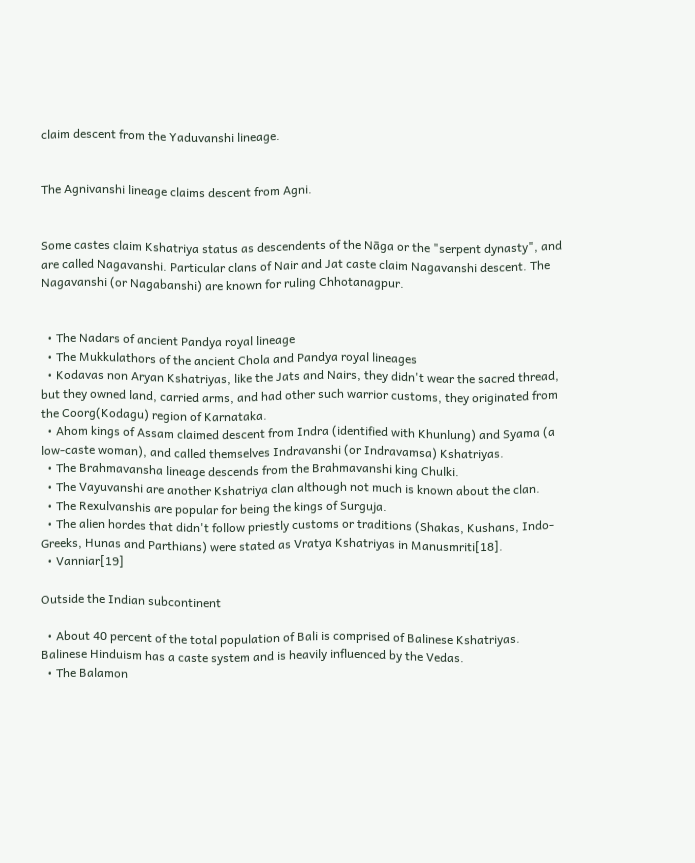claim descent from the Yaduvanshi lineage.


The Agnivanshi lineage claims descent from Agni.


Some castes claim Kshatriya status as descendents of the Nāga or the "serpent dynasty", and are called Nagavanshi. Particular clans of Nair and Jat caste claim Nagavanshi descent. The Nagavanshi (or Nagabanshi) are known for ruling Chhotanagpur.


  • The Nadars of ancient Pandya royal lineage
  • The Mukkulathors of the ancient Chola and Pandya royal lineages
  • Kodavas non Aryan Kshatriyas, like the Jats and Nairs, they didn't wear the sacred thread, but they owned land, carried arms, and had other such warrior customs, they originated from the Coorg(Kodagu) region of Karnataka.
  • Ahom kings of Assam claimed descent from Indra (identified with Khunlung) and Syama (a low-caste woman), and called themselves Indravanshi (or Indravamsa) Kshatriyas.
  • The Brahmavansha lineage descends from the Brahmavanshi king Chulki.
  • The Vayuvanshi are another Kshatriya clan although not much is known about the clan.
  • The Rexulvanshis are popular for being the kings of Surguja.
  • The alien hordes that didn't follow priestly customs or traditions (Shakas, Kushans, Indo-Greeks, Hunas and Parthians) were stated as Vratya Kshatriyas in Manusmriti[18].
  • Vanniar[19]

Outside the Indian subcontinent

  • About 40 percent of the total population of Bali is comprised of Balinese Kshatriyas. Balinese Hinduism has a caste system and is heavily influenced by the Vedas.
  • The Balamon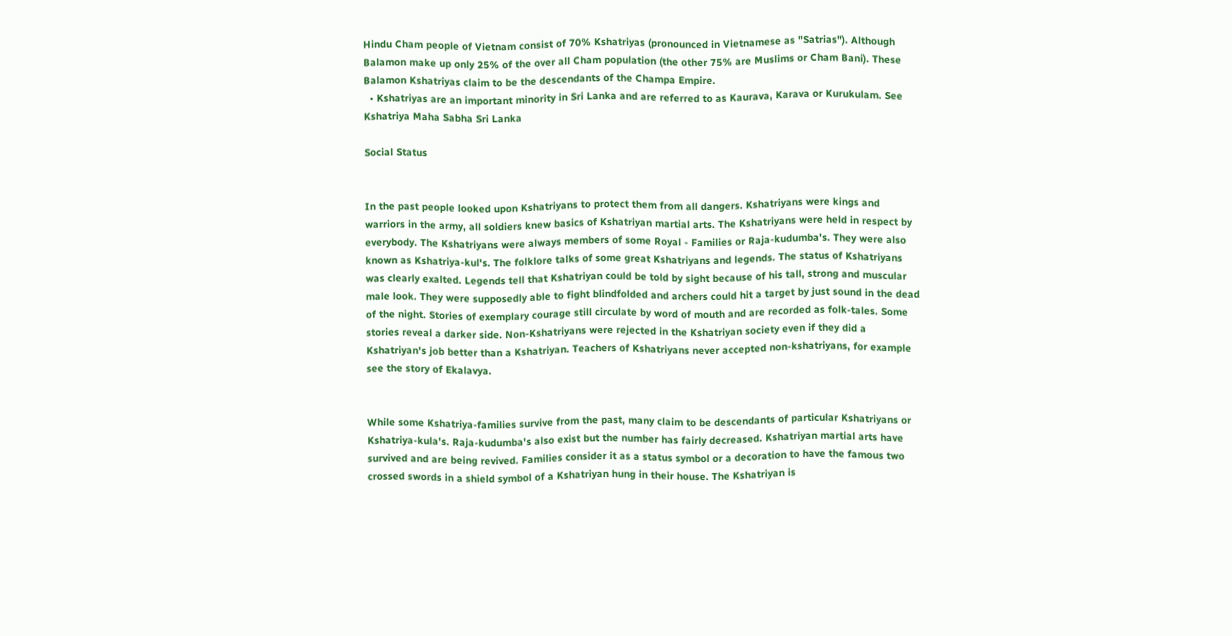Hindu Cham people of Vietnam consist of 70% Kshatriyas (pronounced in Vietnamese as "Satrias"). Although Balamon make up only 25% of the over all Cham population (the other 75% are Muslims or Cham Bani). These Balamon Kshatriyas claim to be the descendants of the Champa Empire.
  • Kshatriyas are an important minority in Sri Lanka and are referred to as Kaurava, Karava or Kurukulam. See Kshatriya Maha Sabha Sri Lanka

Social Status


In the past people looked upon Kshatriyans to protect them from all dangers. Kshatriyans were kings and warriors in the army, all soldiers knew basics of Kshatriyan martial arts. The Kshatriyans were held in respect by everybody. The Kshatriyans were always members of some Royal - Families or Raja-kudumba's. They were also known as Kshatriya-kul's. The folklore talks of some great Kshatriyans and legends. The status of Kshatriyans was clearly exalted. Legends tell that Kshatriyan could be told by sight because of his tall, strong and muscular male look. They were supposedly able to fight blindfolded and archers could hit a target by just sound in the dead of the night. Stories of exemplary courage still circulate by word of mouth and are recorded as folk-tales. Some stories reveal a darker side. Non-Kshatriyans were rejected in the Kshatriyan society even if they did a Kshatriyan's job better than a Kshatriyan. Teachers of Kshatriyans never accepted non-kshatriyans, for example see the story of Ekalavya.


While some Kshatriya-families survive from the past, many claim to be descendants of particular Kshatriyans or Kshatriya-kula's. Raja-kudumba's also exist but the number has fairly decreased. Kshatriyan martial arts have survived and are being revived. Families consider it as a status symbol or a decoration to have the famous two crossed swords in a shield symbol of a Kshatriyan hung in their house. The Kshatriyan is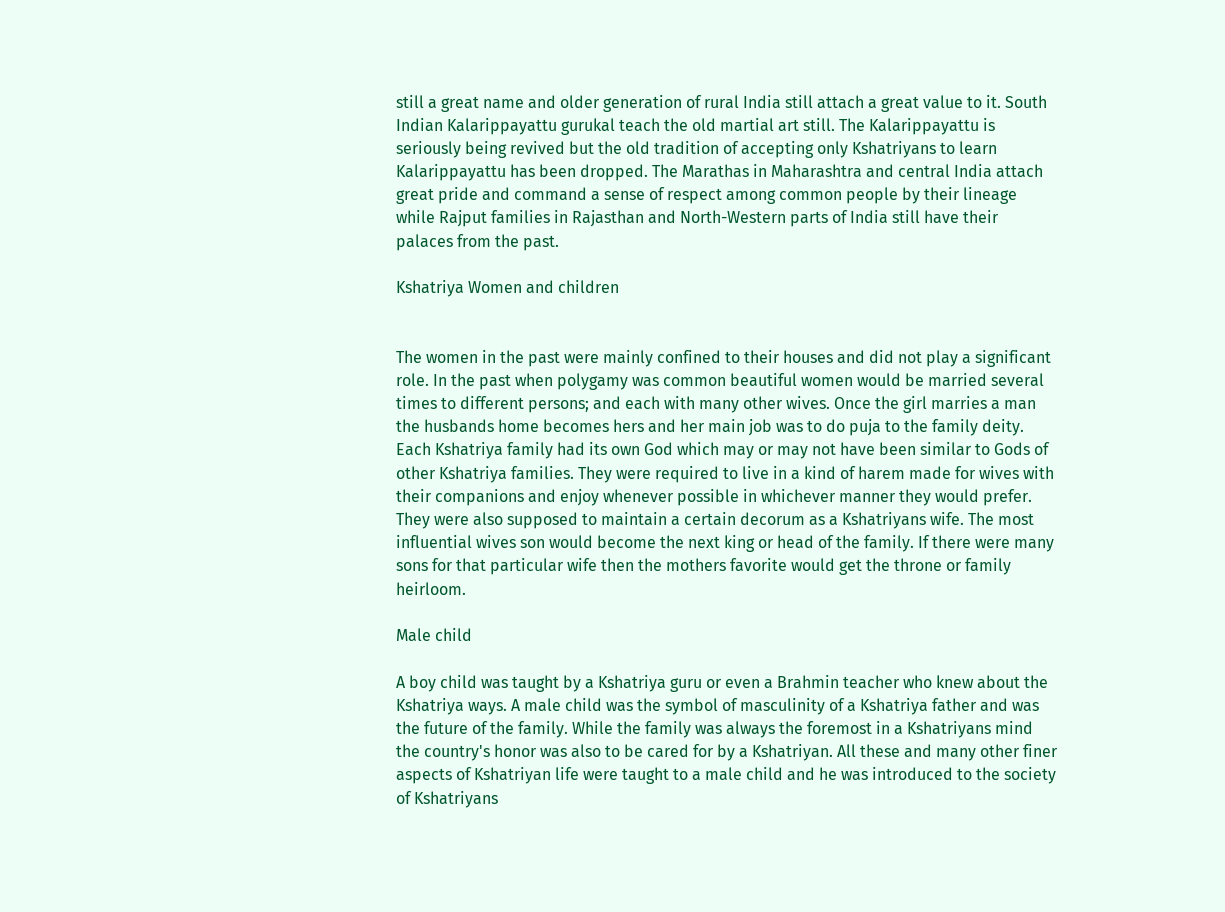still a great name and older generation of rural India still attach a great value to it. South Indian Kalarippayattu gurukal teach the old martial art still. The Kalarippayattu is seriously being revived but the old tradition of accepting only Kshatriyans to learn Kalarippayattu has been dropped. The Marathas in Maharashtra and central India attach great pride and command a sense of respect among common people by their lineage while Rajput families in Rajasthan and North-Western parts of India still have their palaces from the past.

Kshatriya Women and children


The women in the past were mainly confined to their houses and did not play a significant role. In the past when polygamy was common beautiful women would be married several times to different persons; and each with many other wives. Once the girl marries a man the husbands home becomes hers and her main job was to do puja to the family deity. Each Kshatriya family had its own God which may or may not have been similar to Gods of other Kshatriya families. They were required to live in a kind of harem made for wives with their companions and enjoy whenever possible in whichever manner they would prefer. They were also supposed to maintain a certain decorum as a Kshatriyans wife. The most influential wives son would become the next king or head of the family. If there were many sons for that particular wife then the mothers favorite would get the throne or family heirloom.

Male child

A boy child was taught by a Kshatriya guru or even a Brahmin teacher who knew about the Kshatriya ways. A male child was the symbol of masculinity of a Kshatriya father and was the future of the family. While the family was always the foremost in a Kshatriyans mind the country's honor was also to be cared for by a Kshatriyan. All these and many other finer aspects of Kshatriyan life were taught to a male child and he was introduced to the society of Kshatriyans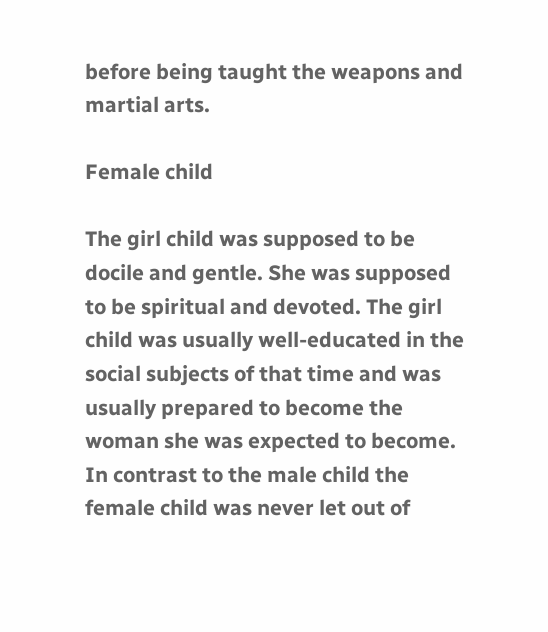before being taught the weapons and martial arts.

Female child

The girl child was supposed to be docile and gentle. She was supposed to be spiritual and devoted. The girl child was usually well-educated in the social subjects of that time and was usually prepared to become the woman she was expected to become. In contrast to the male child the female child was never let out of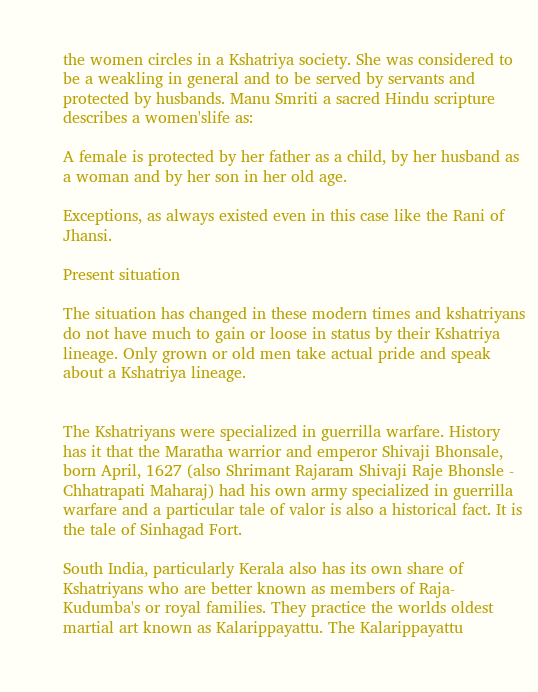the women circles in a Kshatriya society. She was considered to be a weakling in general and to be served by servants and protected by husbands. Manu Smriti a sacred Hindu scripture describes a women'slife as:

A female is protected by her father as a child, by her husband as a woman and by her son in her old age.

Exceptions, as always existed even in this case like the Rani of Jhansi.

Present situation

The situation has changed in these modern times and kshatriyans do not have much to gain or loose in status by their Kshatriya lineage. Only grown or old men take actual pride and speak about a Kshatriya lineage.


The Kshatriyans were specialized in guerrilla warfare. History has it that the Maratha warrior and emperor Shivaji Bhonsale, born April, 1627 (also Shrimant Rajaram Shivaji Raje Bhonsle - Chhatrapati Maharaj) had his own army specialized in guerrilla warfare and a particular tale of valor is also a historical fact. It is the tale of Sinhagad Fort.

South India, particularly Kerala also has its own share of Kshatriyans who are better known as members of Raja-Kudumba's or royal families. They practice the worlds oldest martial art known as Kalarippayattu. The Kalarippayattu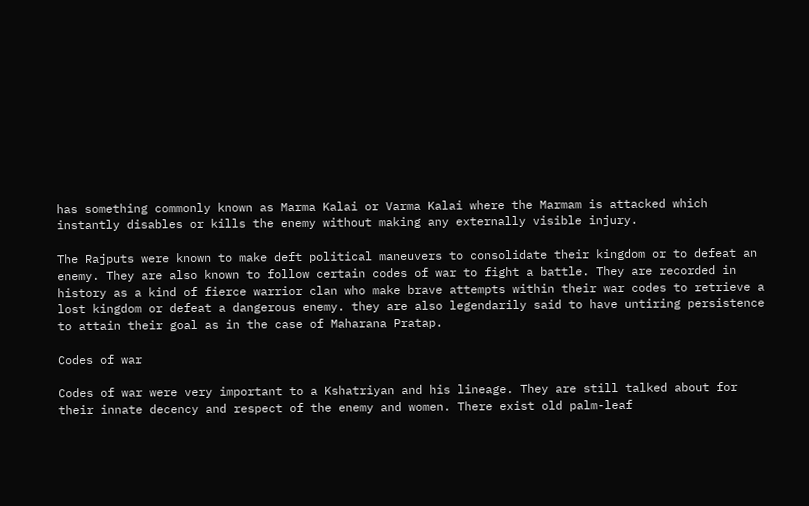has something commonly known as Marma Kalai or Varma Kalai where the Marmam is attacked which instantly disables or kills the enemy without making any externally visible injury.

The Rajputs were known to make deft political maneuvers to consolidate their kingdom or to defeat an enemy. They are also known to follow certain codes of war to fight a battle. They are recorded in history as a kind of fierce warrior clan who make brave attempts within their war codes to retrieve a lost kingdom or defeat a dangerous enemy. they are also legendarily said to have untiring persistence to attain their goal as in the case of Maharana Pratap.

Codes of war

Codes of war were very important to a Kshatriyan and his lineage. They are still talked about for their innate decency and respect of the enemy and women. There exist old palm-leaf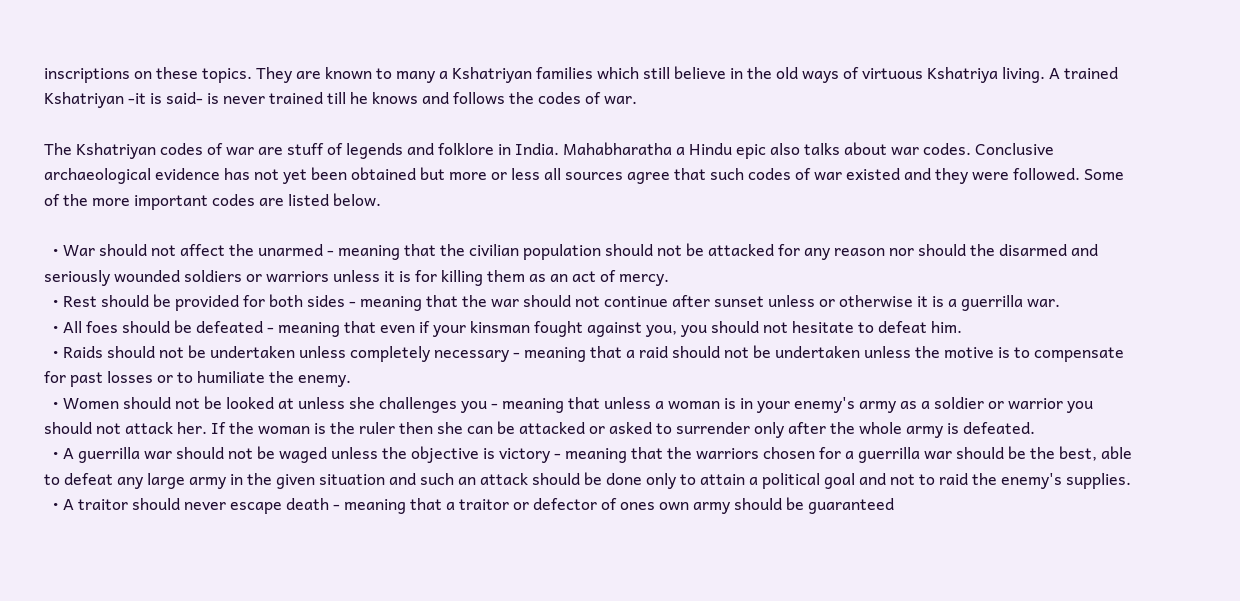inscriptions on these topics. They are known to many a Kshatriyan families which still believe in the old ways of virtuous Kshatriya living. A trained Kshatriyan -it is said- is never trained till he knows and follows the codes of war.

The Kshatriyan codes of war are stuff of legends and folklore in India. Mahabharatha a Hindu epic also talks about war codes. Conclusive archaeological evidence has not yet been obtained but more or less all sources agree that such codes of war existed and they were followed. Some of the more important codes are listed below.

  • War should not affect the unarmed - meaning that the civilian population should not be attacked for any reason nor should the disarmed and seriously wounded soldiers or warriors unless it is for killing them as an act of mercy.
  • Rest should be provided for both sides - meaning that the war should not continue after sunset unless or otherwise it is a guerrilla war.
  • All foes should be defeated - meaning that even if your kinsman fought against you, you should not hesitate to defeat him.
  • Raids should not be undertaken unless completely necessary - meaning that a raid should not be undertaken unless the motive is to compensate for past losses or to humiliate the enemy.
  • Women should not be looked at unless she challenges you - meaning that unless a woman is in your enemy's army as a soldier or warrior you should not attack her. If the woman is the ruler then she can be attacked or asked to surrender only after the whole army is defeated.
  • A guerrilla war should not be waged unless the objective is victory - meaning that the warriors chosen for a guerrilla war should be the best, able to defeat any large army in the given situation and such an attack should be done only to attain a political goal and not to raid the enemy's supplies.
  • A traitor should never escape death - meaning that a traitor or defector of ones own army should be guaranteed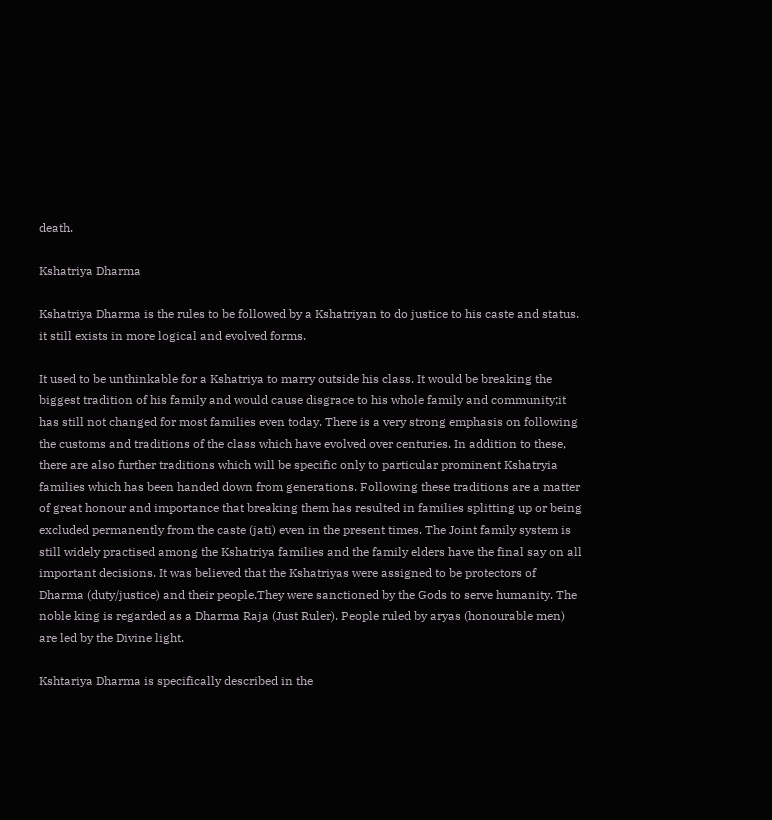death.

Kshatriya Dharma

Kshatriya Dharma is the rules to be followed by a Kshatriyan to do justice to his caste and status. it still exists in more logical and evolved forms.

It used to be unthinkable for a Kshatriya to marry outside his class. It would be breaking the biggest tradition of his family and would cause disgrace to his whole family and community;it has still not changed for most families even today. There is a very strong emphasis on following the customs and traditions of the class which have evolved over centuries. In addition to these, there are also further traditions which will be specific only to particular prominent Kshatryia families which has been handed down from generations. Following these traditions are a matter of great honour and importance that breaking them has resulted in families splitting up or being excluded permanently from the caste (jati) even in the present times. The Joint family system is still widely practised among the Kshatriya families and the family elders have the final say on all important decisions. It was believed that the Kshatriyas were assigned to be protectors of Dharma (duty/justice) and their people.They were sanctioned by the Gods to serve humanity. The noble king is regarded as a Dharma Raja (Just Ruler). People ruled by aryas (honourable men) are led by the Divine light.

Kshtariya Dharma is specifically described in the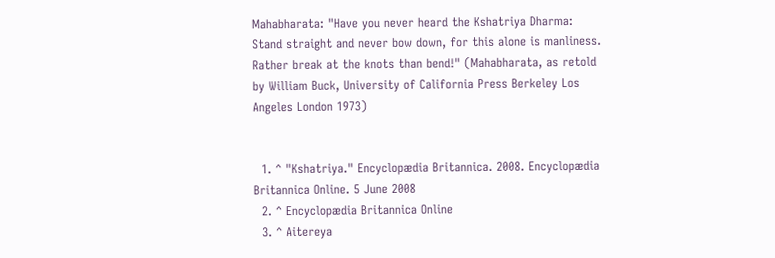Mahabharata: "Have you never heard the Kshatriya Dharma: Stand straight and never bow down, for this alone is manliness. Rather break at the knots than bend!" (Mahabharata, as retold by William Buck, University of California Press Berkeley Los Angeles London 1973)


  1. ^ "Kshatriya." Encyclopædia Britannica. 2008. Encyclopædia Britannica Online. 5 June 2008
  2. ^ Encyclopædia Britannica Online
  3. ^ Aitereya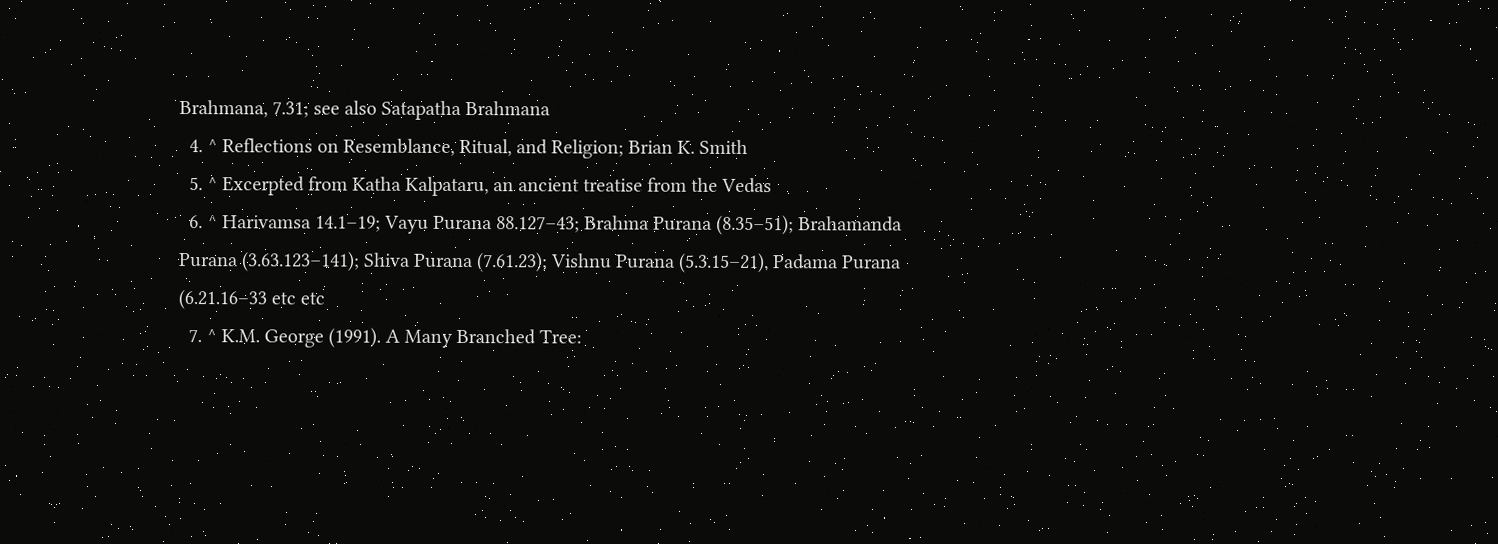Brahmana, 7.31; see also Satapatha Brahmana
  4. ^ Reflections on Resemblance, Ritual, and Religion; Brian K. Smith
  5. ^ Excerpted from Katha Kalpataru, an ancient treatise from the Vedas
  6. ^ Harivamsa 14.1–19; Vayu Purana 88.127–43; Brahma Purana (8.35–51); Brahamanda Purana (3.63.123–141); Shiva Purana (7.61.23); Vishnu Purana (5.3.15–21), Padama Purana (6.21.16–33 etc etc
  7. ^ K.M. George (1991). A Many Branched Tree: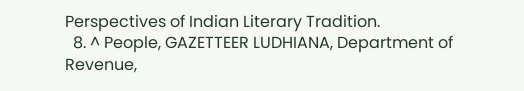Perspectives of Indian Literary Tradition.
  8. ^ People, GAZETTEER LUDHIANA, Department of Revenue,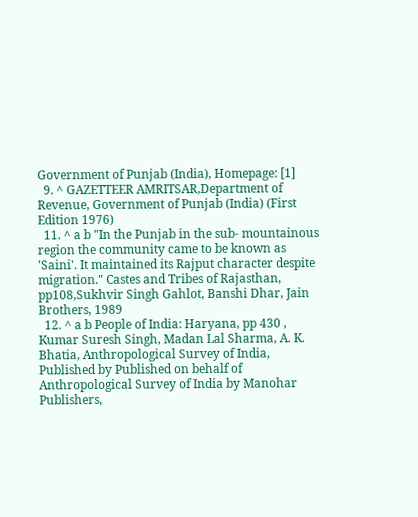Government of Punjab (India), Homepage: [1]
  9. ^ GAZETTEER AMRITSAR,Department of Revenue, Government of Punjab (India) (First Edition 1976)
  11. ^ a b "In the Punjab in the sub- mountainous region the community came to be known as 'Saini'. It maintained its Rajput character despite migration." Castes and Tribes of Rajasthan, pp108,Sukhvir Singh Gahlot, Banshi Dhar, Jain Brothers, 1989
  12. ^ a b People of India: Haryana, pp 430 , Kumar Suresh Singh, Madan Lal Sharma, A. K. Bhatia, Anthropological Survey of India, Published by Published on behalf of Anthropological Survey of India by Manohar Publishers,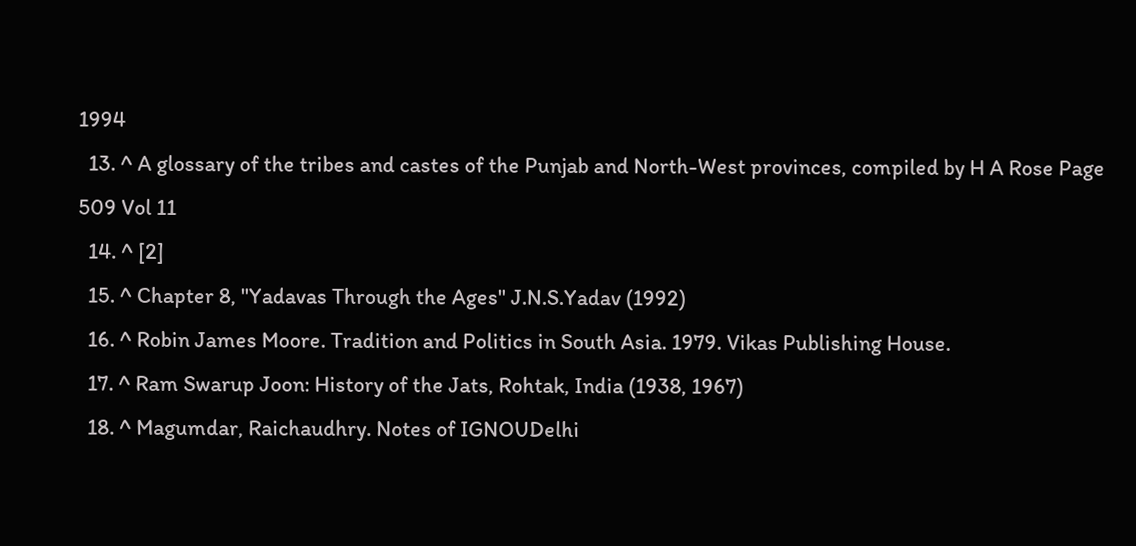1994
  13. ^ A glossary of the tribes and castes of the Punjab and North-West provinces, compiled by H A Rose Page 509 Vol 11
  14. ^ [2]
  15. ^ Chapter 8, "Yadavas Through the Ages" J.N.S.Yadav (1992)
  16. ^ Robin James Moore. Tradition and Politics in South Asia. 1979. Vikas Publishing House.
  17. ^ Ram Swarup Joon: History of the Jats, Rohtak, India (1938, 1967)
  18. ^ Magumdar, Raichaudhry. Notes of IGNOUDelhi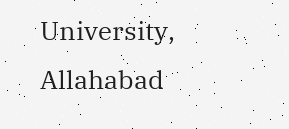University, Allahabad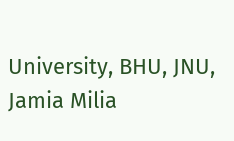University, BHU, JNU, Jamia Milia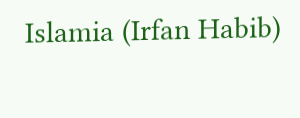Islamia (Irfan Habib)